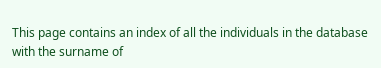This page contains an index of all the individuals in the database with the surname of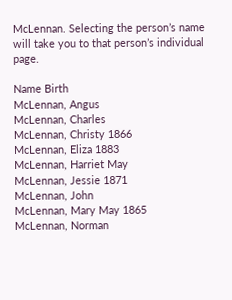McLennan. Selecting the person’s name will take you to that person’s individual page.

Name Birth
McLennan, Angus
McLennan, Charles
McLennan, Christy 1866
McLennan, Eliza 1883
McLennan, Harriet May
McLennan, Jessie 1871
McLennan, John
McLennan, Mary May 1865
McLennan, Norman